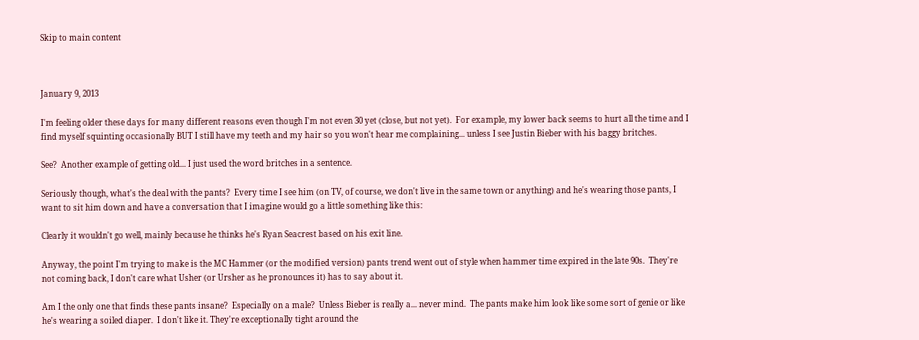Skip to main content



January 9, 2013

I'm feeling older these days for many different reasons even though I'm not even 30 yet (close, but not yet).  For example, my lower back seems to hurt all the time and I find myself squinting occasionally BUT I still have my teeth and my hair so you won't hear me complaining... unless I see Justin Bieber with his baggy britches.

See?  Another example of getting old... I just used the word britches in a sentence.

Seriously though, what's the deal with the pants?  Every time I see him (on TV, of course, we don't live in the same town or anything) and he's wearing those pants, I want to sit him down and have a conversation that I imagine would go a little something like this:

Clearly it wouldn't go well, mainly because he thinks he's Ryan Seacrest based on his exit line.

Anyway, the point I'm trying to make is the MC Hammer (or the modified version) pants trend went out of style when hammer time expired in the late 90s.  They're not coming back, I don't care what Usher (or Ursher as he pronounces it) has to say about it.

Am I the only one that finds these pants insane?  Especially on a male?  Unless Bieber is really a... never mind.  The pants make him look like some sort of genie or like he's wearing a soiled diaper.  I don't like it. They're exceptionally tight around the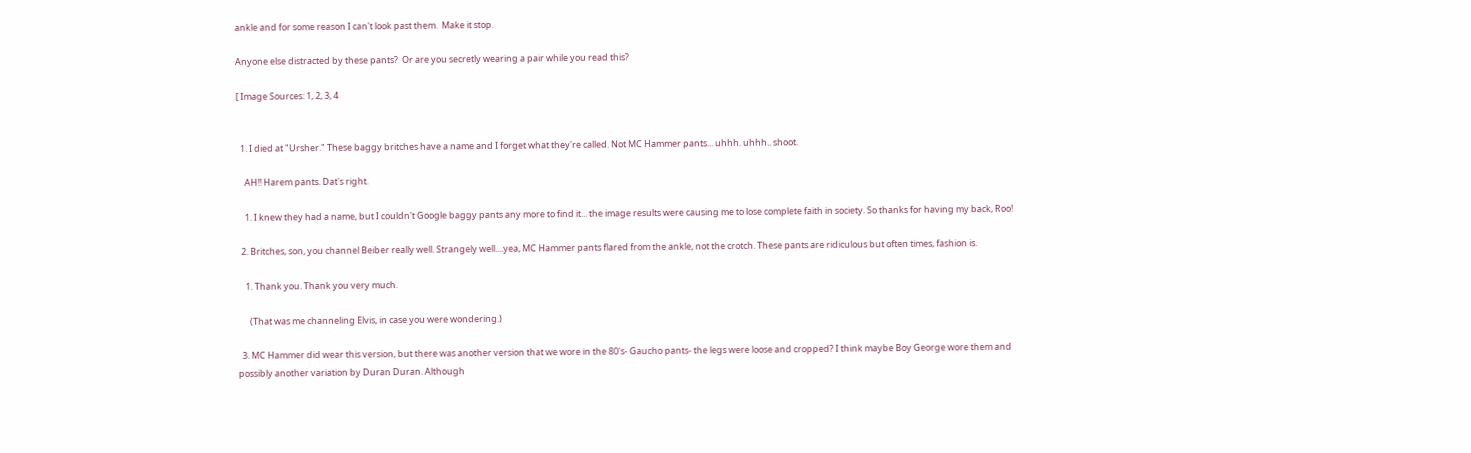ankle and for some reason I can't look past them.  Make it stop.

Anyone else distracted by these pants?  Or are you secretly wearing a pair while you read this?

[ Image Sources: 1, 2, 3, 4


  1. I died at "Ursher." These baggy britches have a name and I forget what they're called. Not MC Hammer pants... uhhh. uhhh.. shoot.

    AH!! Harem pants. Dat's right.

    1. I knew they had a name, but I couldn't Google baggy pants any more to find it... the image results were causing me to lose complete faith in society. So thanks for having my back, Roo!

  2. Britches, son, you channel Beiber really well. Strangely well....yea, MC Hammer pants flared from the ankle, not the crotch. These pants are ridiculous but often times, fashion is.

    1. Thank you. Thank you very much.

      (That was me channeling Elvis, in case you were wondering.)

  3. MC Hammer did wear this version, but there was another version that we wore in the 80's- Gaucho pants- the legs were loose and cropped? I think maybe Boy George wore them and possibly another variation by Duran Duran. Although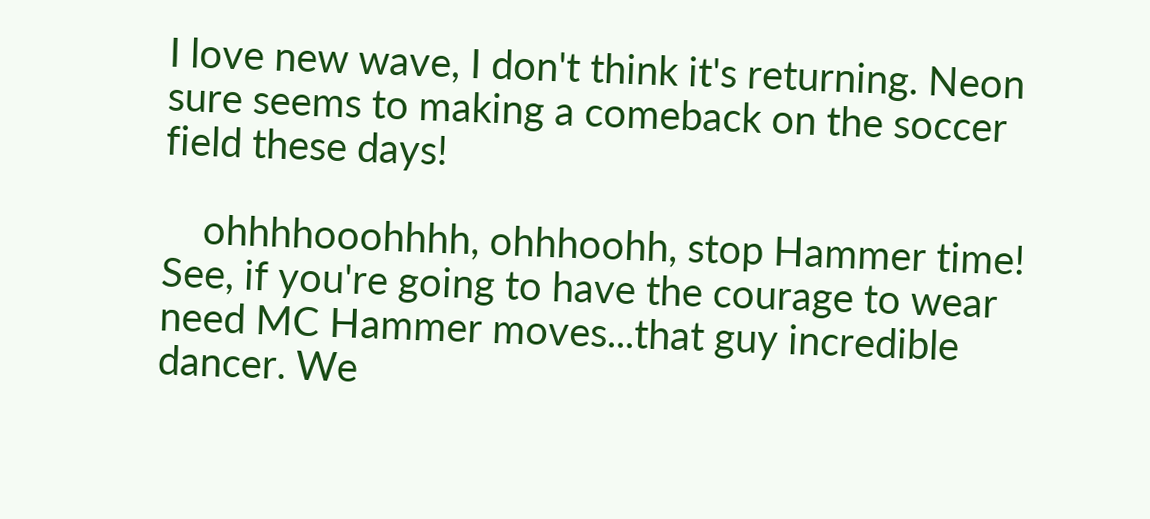I love new wave, I don't think it's returning. Neon sure seems to making a comeback on the soccer field these days!

    ohhhhooohhhh, ohhhoohh, stop Hammer time! See, if you're going to have the courage to wear need MC Hammer moves...that guy incredible dancer. We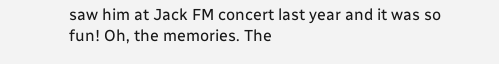saw him at Jack FM concert last year and it was so fun! Oh, the memories. The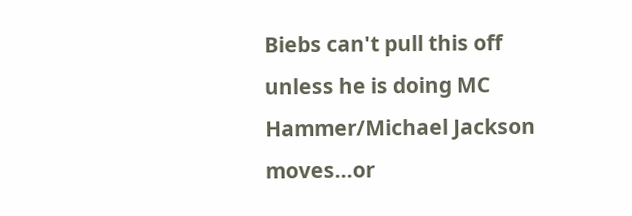Biebs can't pull this off unless he is doing MC Hammer/Michael Jackson moves...or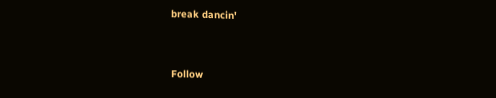break dancin'


Follow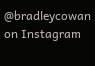@bradleycowan on Instagram